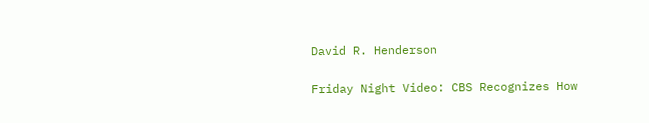David R. Henderson

Friday Night Video: CBS Recognizes How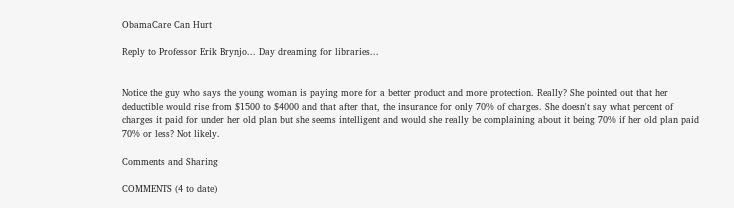ObamaCare Can Hurt

Reply to Professor Erik Brynjo... Day dreaming for libraries...


Notice the guy who says the young woman is paying more for a better product and more protection. Really? She pointed out that her deductible would rise from $1500 to $4000 and that after that, the insurance for only 70% of charges. She doesn't say what percent of charges it paid for under her old plan but she seems intelligent and would she really be complaining about it being 70% if her old plan paid 70% or less? Not likely.

Comments and Sharing

COMMENTS (4 to date)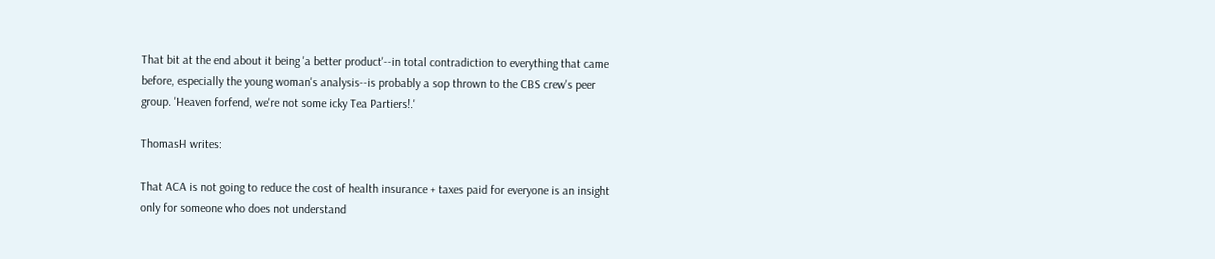That bit at the end about it being 'a better product'--in total contradiction to everything that came before, especially the young woman's analysis--is probably a sop thrown to the CBS crew's peer group. 'Heaven forfend, we're not some icky Tea Partiers!.'

ThomasH writes:

That ACA is not going to reduce the cost of health insurance + taxes paid for everyone is an insight only for someone who does not understand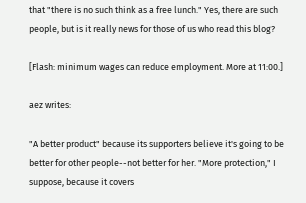that "there is no such think as a free lunch." Yes, there are such people, but is it really news for those of us who read this blog?

[Flash: minimum wages can reduce employment. More at 11:00.]

aez writes:

"A better product" because its supporters believe it's going to be better for other people--not better for her. "More protection," I suppose, because it covers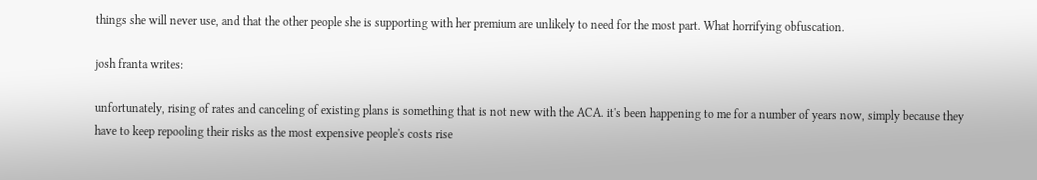things she will never use, and that the other people she is supporting with her premium are unlikely to need for the most part. What horrifying obfuscation.

josh franta writes:

unfortunately, rising of rates and canceling of existing plans is something that is not new with the ACA. it's been happening to me for a number of years now, simply because they have to keep repooling their risks as the most expensive people's costs rise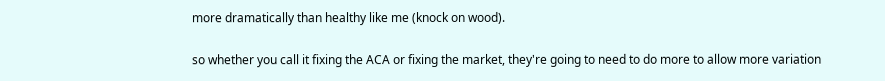more dramatically than healthy like me (knock on wood).

so whether you call it fixing the ACA or fixing the market, they're going to need to do more to allow more variation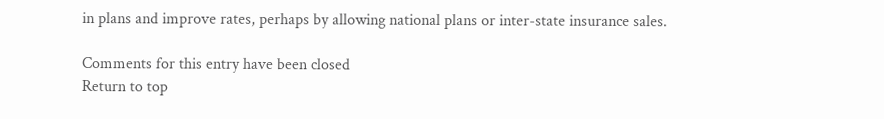in plans and improve rates, perhaps by allowing national plans or inter-state insurance sales.

Comments for this entry have been closed
Return to top